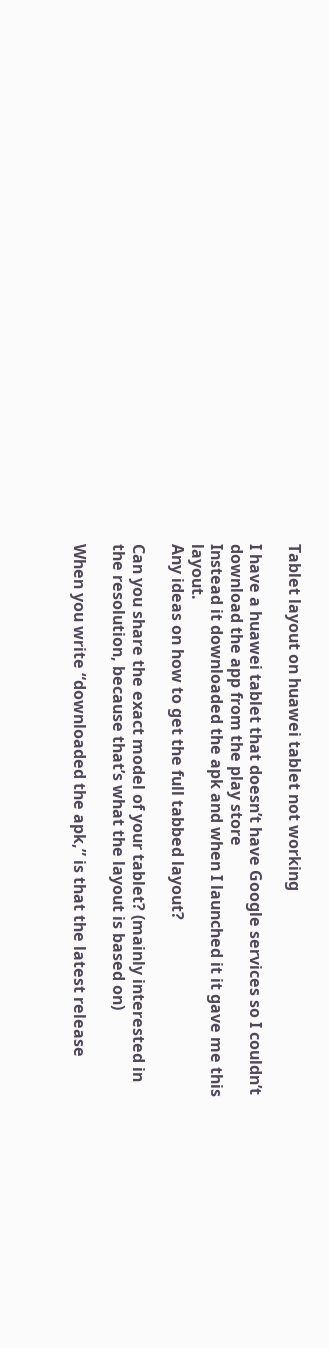Tablet layout on huawei tablet not working

I have a huawei tablet that doesn’t have Google services so I couldn’t download the app from the play store
Instead it downloaded the apk and when I launched it it gave me this layout.
Any ideas on how to get the full tabbed layout?

Can you share the exact model of your tablet? (mainly interested in the resolution, because that’s what the layout is based on)

When you write “downloaded the apk,” is that the latest release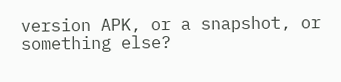version APK, or a snapshot, or something else?